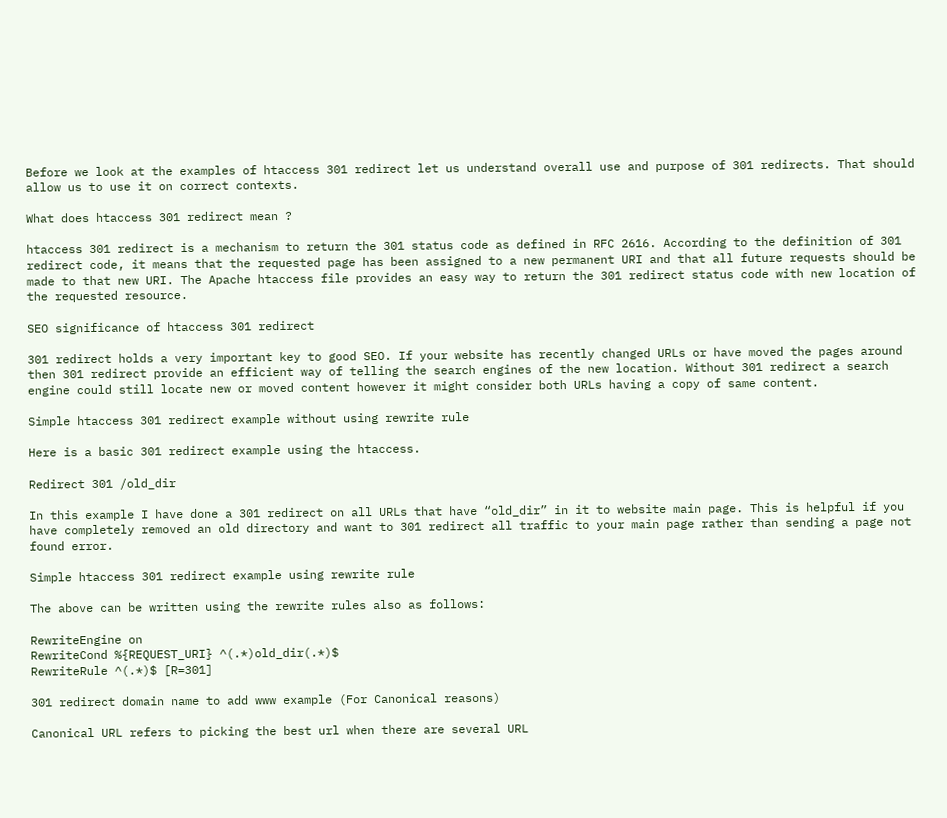Before we look at the examples of htaccess 301 redirect let us understand overall use and purpose of 301 redirects. That should allow us to use it on correct contexts.

What does htaccess 301 redirect mean ?

htaccess 301 redirect is a mechanism to return the 301 status code as defined in RFC 2616. According to the definition of 301 redirect code, it means that the requested page has been assigned to a new permanent URI and that all future requests should be made to that new URI. The Apache htaccess file provides an easy way to return the 301 redirect status code with new location of the requested resource.

SEO significance of htaccess 301 redirect

301 redirect holds a very important key to good SEO. If your website has recently changed URLs or have moved the pages around then 301 redirect provide an efficient way of telling the search engines of the new location. Without 301 redirect a search engine could still locate new or moved content however it might consider both URLs having a copy of same content.

Simple htaccess 301 redirect example without using rewrite rule

Here is a basic 301 redirect example using the htaccess.

Redirect 301 /old_dir

In this example I have done a 301 redirect on all URLs that have “old_dir” in it to website main page. This is helpful if you have completely removed an old directory and want to 301 redirect all traffic to your main page rather than sending a page not found error.

Simple htaccess 301 redirect example using rewrite rule

The above can be written using the rewrite rules also as follows:

RewriteEngine on
RewriteCond %{REQUEST_URI} ^(.*)old_dir(.*)$
RewriteRule ^(.*)$ [R=301]

301 redirect domain name to add www example (For Canonical reasons)

Canonical URL refers to picking the best url when there are several URL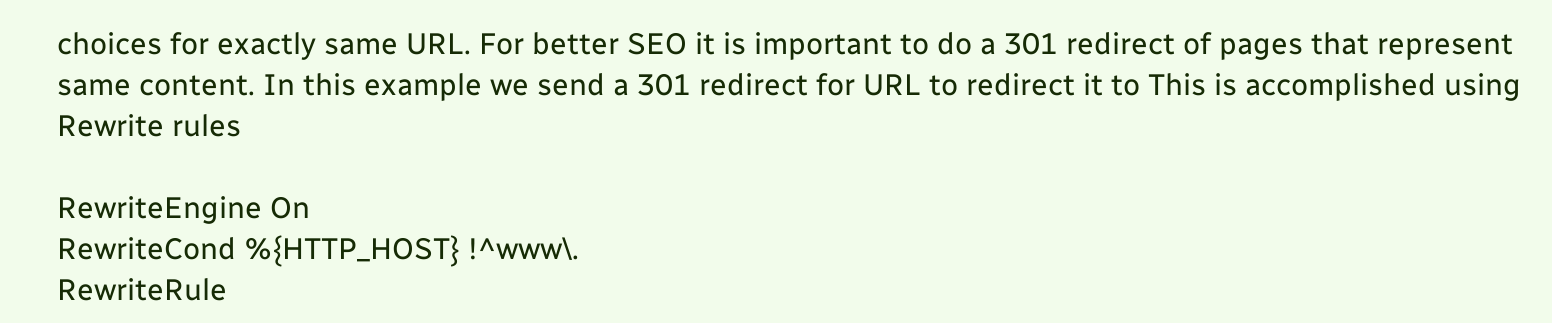choices for exactly same URL. For better SEO it is important to do a 301 redirect of pages that represent same content. In this example we send a 301 redirect for URL to redirect it to This is accomplished using Rewrite rules

RewriteEngine On
RewriteCond %{HTTP_HOST} !^www\.
RewriteRule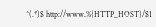^(.*)$ http://www.%{HTTP_HOST}/$1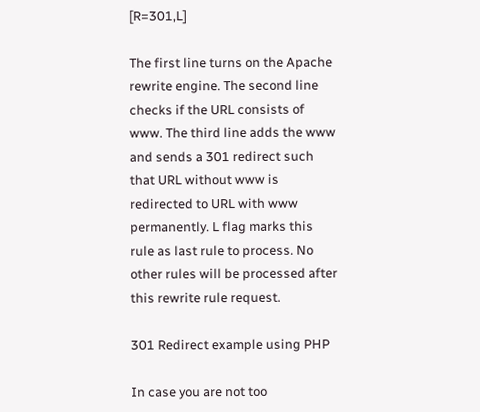[R=301,L]

The first line turns on the Apache rewrite engine. The second line checks if the URL consists of www. The third line adds the www and sends a 301 redirect such that URL without www is redirected to URL with www permanently. L flag marks this rule as last rule to process. No other rules will be processed after this rewrite rule request.

301 Redirect example using PHP

In case you are not too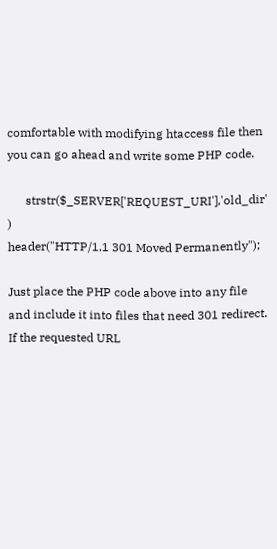comfortable with modifying htaccess file then you can go ahead and write some PHP code.

      strstr($_SERVER['REQUEST_URI'],'old_dir' )
header("HTTP/1.1 301 Moved Permanently");

Just place the PHP code above into any file and include it into files that need 301 redirect. If the requested URL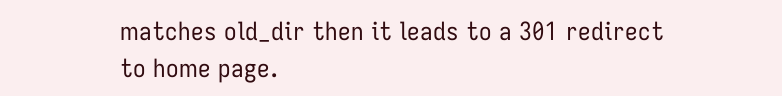matches old_dir then it leads to a 301 redirect to home page.